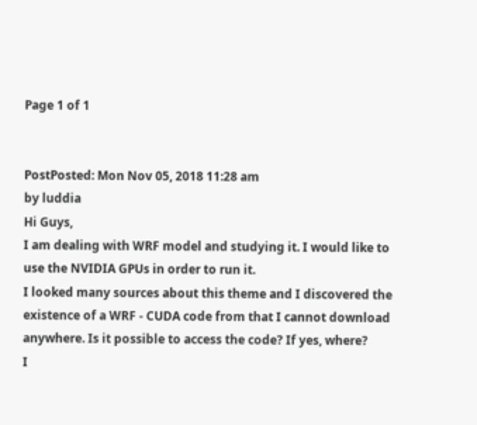Page 1 of 1


PostPosted: Mon Nov 05, 2018 11:28 am
by luddia
Hi Guys,
I am dealing with WRF model and studying it. I would like to use the NVIDIA GPUs in order to run it.
I looked many sources about this theme and I discovered the existence of a WRF - CUDA code from that I cannot download anywhere. Is it possible to access the code? If yes, where?
I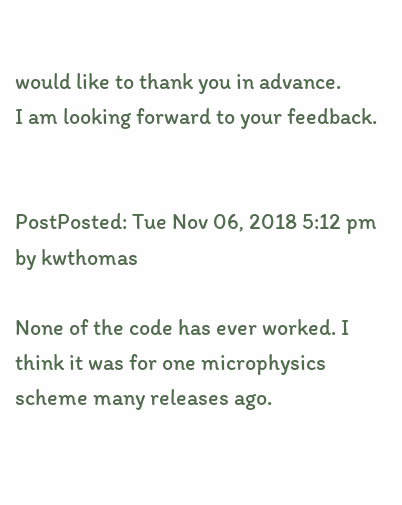would like to thank you in advance.
I am looking forward to your feedback.


PostPosted: Tue Nov 06, 2018 5:12 pm
by kwthomas

None of the code has ever worked. I think it was for one microphysics scheme many releases ago.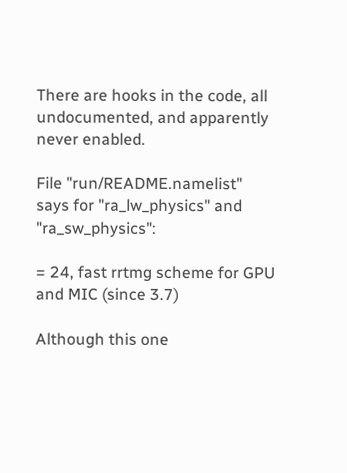There are hooks in the code, all undocumented, and apparently never enabled.

File "run/README.namelist" says for "ra_lw_physics" and "ra_sw_physics":

= 24, fast rrtmg scheme for GPU and MIC (since 3.7)

Although this one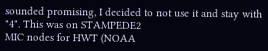sounded promising, I decided to not use it and stay with "4". This was on STAMPEDE2
MIC nodes for HWT (NOAA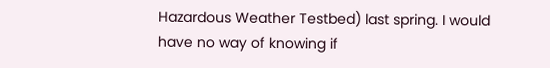Hazardous Weather Testbed) last spring. I would have no way of knowing if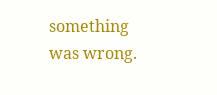something was wrong.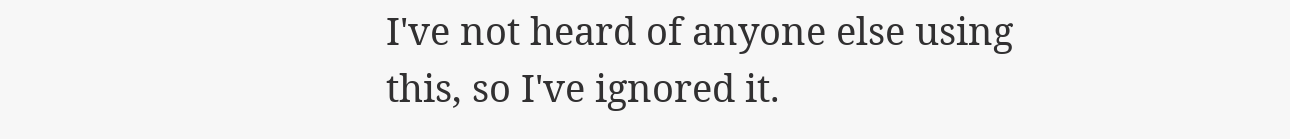I've not heard of anyone else using this, so I've ignored it.